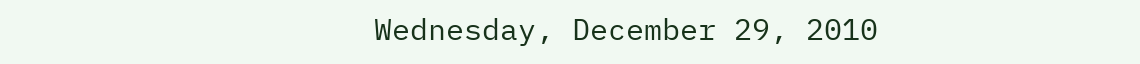Wednesday, December 29, 2010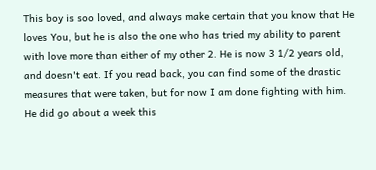This boy is soo loved, and always make certain that you know that He loves You, but he is also the one who has tried my ability to parent with love more than either of my other 2. He is now 3 1/2 years old, and doesn't eat. If you read back, you can find some of the drastic measures that were taken, but for now I am done fighting with him. He did go about a week this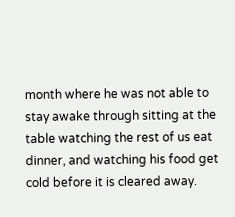month where he was not able to stay awake through sitting at the table watching the rest of us eat dinner, and watching his food get cold before it is cleared away.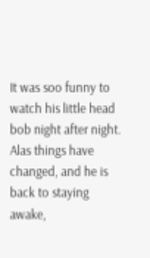It was soo funny to watch his little head bob night after night. Alas things have changed, and he is back to staying awake,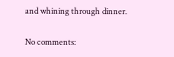and whining through dinner.

No comments: